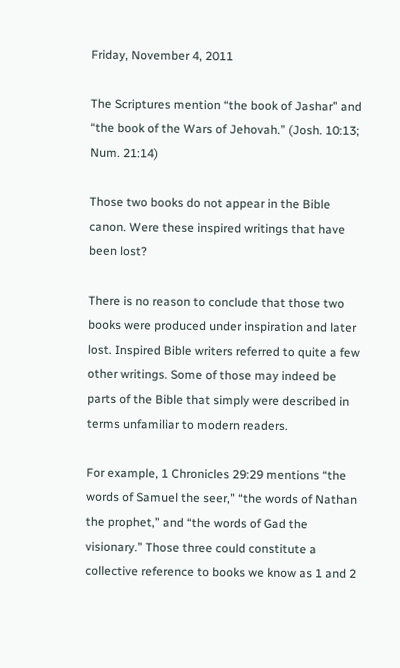Friday, November 4, 2011

The Scriptures mention “the book of Jashar” and “the book of the Wars of Jehovah.” (Josh. 10:13; Num. 21:14)

Those two books do not appear in the Bible canon. Were these inspired writings that have been lost?

There is no reason to conclude that those two books were produced under inspiration and later lost. Inspired Bible writers referred to quite a few other writings. Some of those may indeed be parts of the Bible that simply were described in terms unfamiliar to modern readers.

For example, 1 Chronicles 29:29 mentions “the words of Samuel the seer,” “the words of Nathan the prophet,” and “the words of Gad the visionary.” Those three could constitute a collective reference to books we know as 1 and 2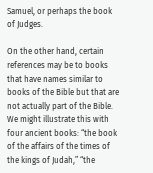Samuel, or perhaps the book of Judges.

On the other hand, certain references may be to books that have names similar to books of the Bible but that are not actually part of the Bible. We might illustrate this with four ancient books: “the book of the affairs of the times of the kings of Judah,” “the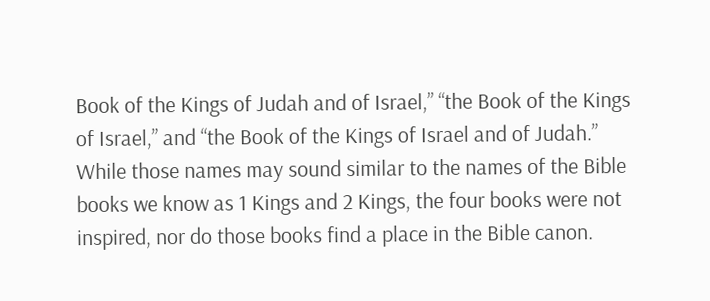Book of the Kings of Judah and of Israel,” “the Book of the Kings of Israel,” and “the Book of the Kings of Israel and of Judah.” While those names may sound similar to the names of the Bible books we know as 1 Kings and 2 Kings, the four books were not inspired, nor do those books find a place in the Bible canon.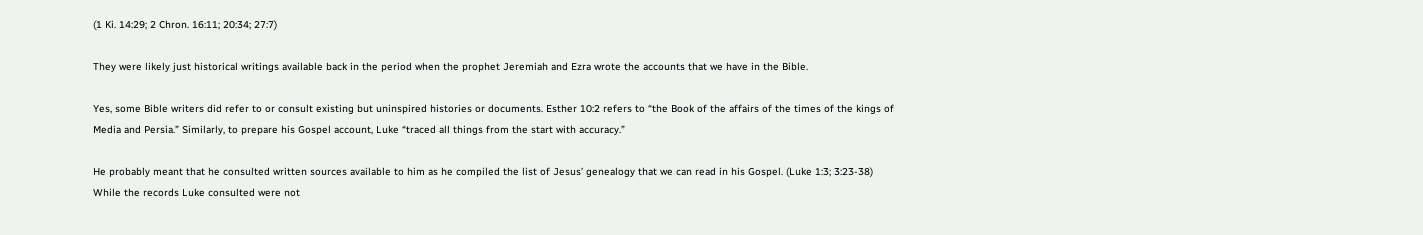(1 Ki. 14:29; 2 Chron. 16:11; 20:34; 27:7)

They were likely just historical writings available back in the period when the prophet Jeremiah and Ezra wrote the accounts that we have in the Bible.

Yes, some Bible writers did refer to or consult existing but uninspired histories or documents. Esther 10:2 refers to “the Book of the affairs of the times of the kings of Media and Persia.” Similarly, to prepare his Gospel account, Luke “traced all things from the start with accuracy.”

He probably meant that he consulted written sources available to him as he compiled the list of Jesus’ genealogy that we can read in his Gospel. (Luke 1:3; 3:23-38) While the records Luke consulted were not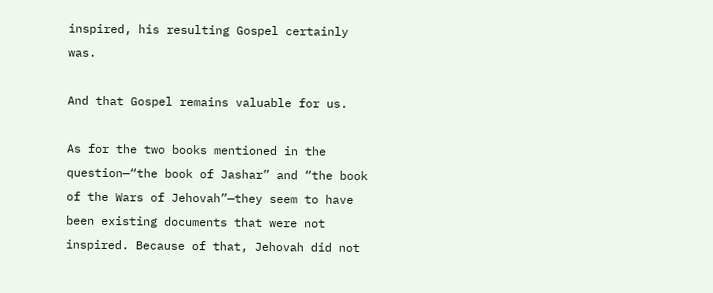inspired, his resulting Gospel certainly was.

And that Gospel remains valuable for us.

As for the two books mentioned in the question—“the book of Jashar” and “the book of the Wars of Jehovah”—they seem to have been existing documents that were not inspired. Because of that, Jehovah did not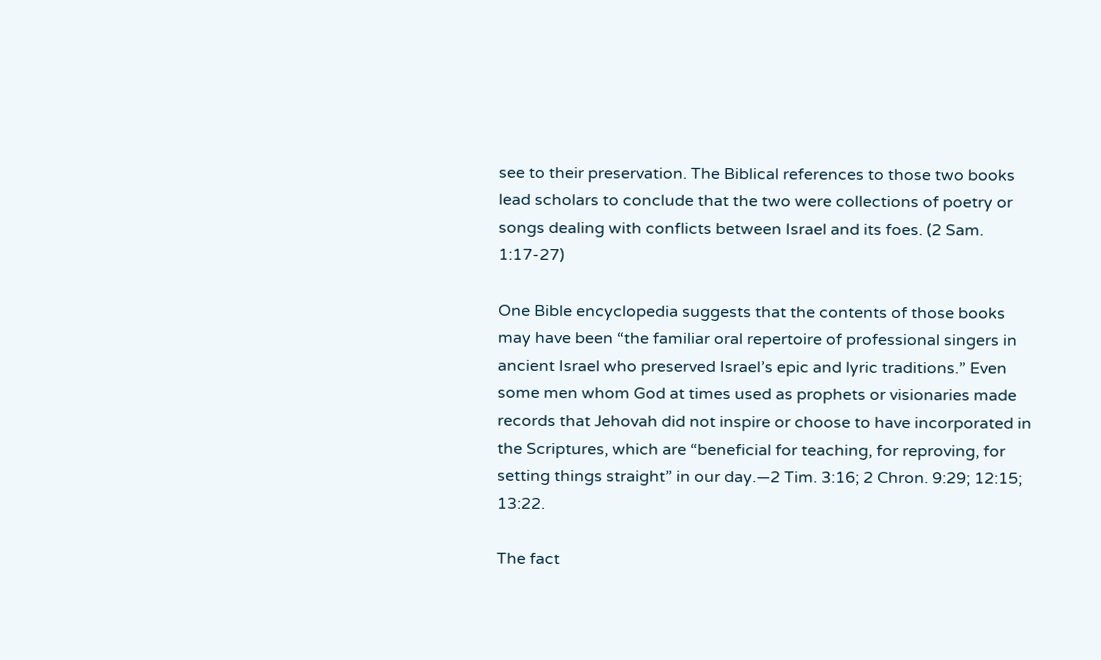see to their preservation. The Biblical references to those two books lead scholars to conclude that the two were collections of poetry or songs dealing with conflicts between Israel and its foes. (2 Sam. 1:17-27)

One Bible encyclopedia suggests that the contents of those books may have been “the familiar oral repertoire of professional singers in ancient Israel who preserved Israel’s epic and lyric traditions.” Even some men whom God at times used as prophets or visionaries made records that Jehovah did not inspire or choose to have incorporated in the Scriptures, which are “beneficial for teaching, for reproving, for setting things straight” in our day.—2 Tim. 3:16; 2 Chron. 9:29; 12:15; 13:22.

The fact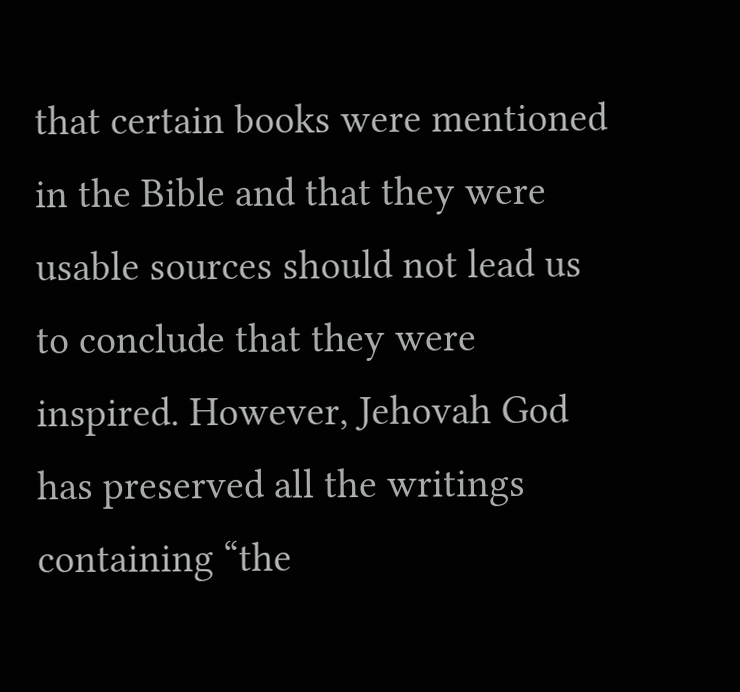that certain books were mentioned in the Bible and that they were usable sources should not lead us to conclude that they were inspired. However, Jehovah God has preserved all the writings containing “the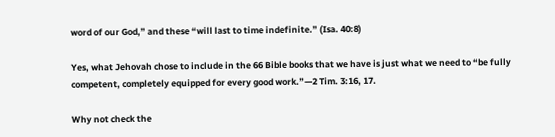word of our God,” and these “will last to time indefinite.” (Isa. 40:8)

Yes, what Jehovah chose to include in the 66 Bible books that we have is just what we need to “be fully competent, completely equipped for every good work.”—2 Tim. 3:16, 17.

Why not check the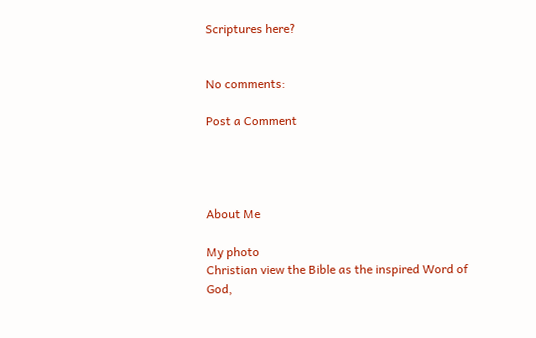Scriptures here?


No comments:

Post a Comment




About Me

My photo
Christian view the Bible as the inspired Word of God,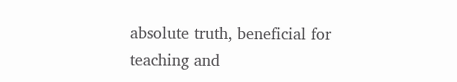absolute truth, beneficial for teaching and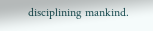disciplining mankind.